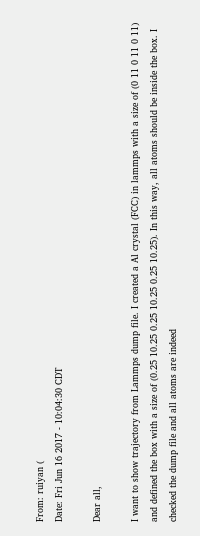From: ruiyan (
Date: Fri Jun 16 2017 - 10:04:30 CDT

Dear all,

I want to show trajectory from Lammps dump file. I created a Al crystal (FCC) in lammps with a size of (0 11 0 11 0 11) and defined the box with a size of (0.25 10.25 0.25 10.25 0.25 10.25). In this way, all atoms should be inside the box. I checked the dump file and all atoms are indeed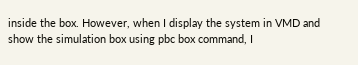inside the box. However, when I display the system in VMD and show the simulation box using pbc box command, I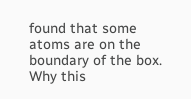found that some atoms are on the boundary of the box. Why this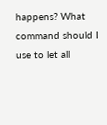happens? What command should I use to let all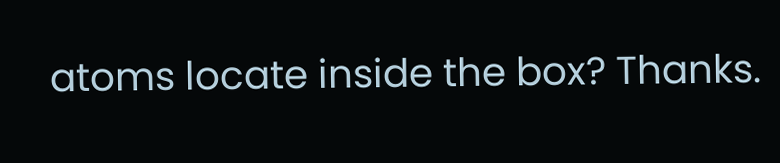atoms locate inside the box? Thanks.